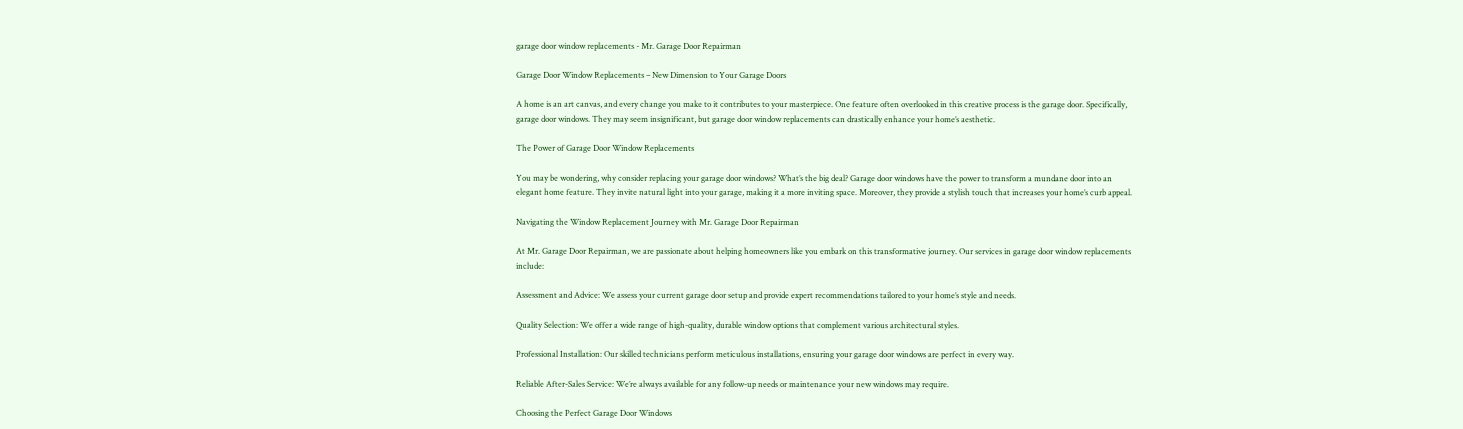garage door window replacements - Mr. Garage Door Repairman

Garage Door Window Replacements – New Dimension to Your Garage Doors

A home is an art canvas, and every change you make to it contributes to your masterpiece. One feature often overlooked in this creative process is the garage door. Specifically, garage door windows. They may seem insignificant, but garage door window replacements can drastically enhance your home’s aesthetic.

The Power of Garage Door Window Replacements

You may be wondering, why consider replacing your garage door windows? What’s the big deal? Garage door windows have the power to transform a mundane door into an elegant home feature. They invite natural light into your garage, making it a more inviting space. Moreover, they provide a stylish touch that increases your home’s curb appeal.

Navigating the Window Replacement Journey with Mr. Garage Door Repairman

At Mr. Garage Door Repairman, we are passionate about helping homeowners like you embark on this transformative journey. Our services in garage door window replacements include:

Assessment and Advice: We assess your current garage door setup and provide expert recommendations tailored to your home’s style and needs.

Quality Selection: We offer a wide range of high-quality, durable window options that complement various architectural styles.

Professional Installation: Our skilled technicians perform meticulous installations, ensuring your garage door windows are perfect in every way.

Reliable After-Sales Service: We’re always available for any follow-up needs or maintenance your new windows may require.

Choosing the Perfect Garage Door Windows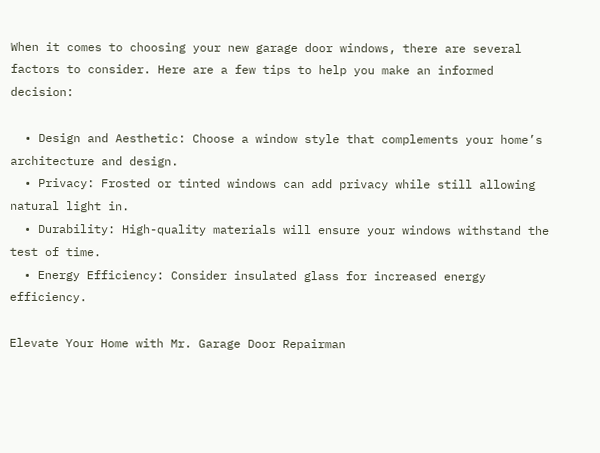When it comes to choosing your new garage door windows, there are several factors to consider. Here are a few tips to help you make an informed decision:

  • Design and Aesthetic: Choose a window style that complements your home’s architecture and design.
  • Privacy: Frosted or tinted windows can add privacy while still allowing natural light in.
  • Durability: High-quality materials will ensure your windows withstand the test of time.
  • Energy Efficiency: Consider insulated glass for increased energy efficiency.

Elevate Your Home with Mr. Garage Door Repairman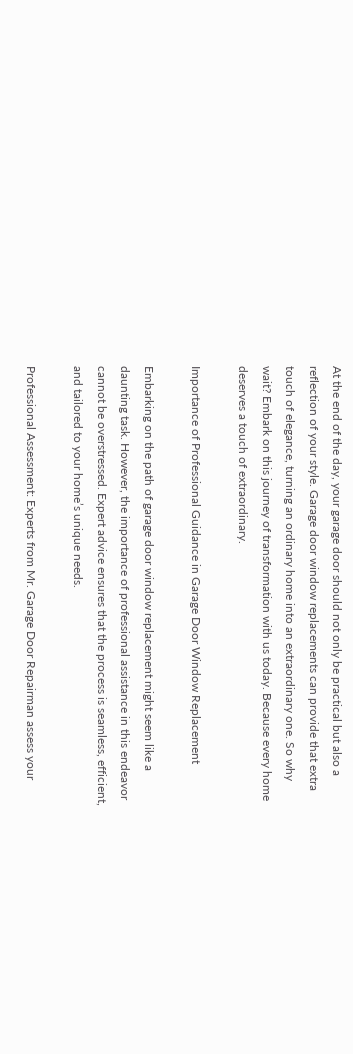At the end of the day, your garage door should not only be practical but also a reflection of your style. Garage door window replacements can provide that extra touch of elegance, turning an ordinary home into an extraordinary one. So why wait? Embark on this journey of transformation with us today. Because every home deserves a touch of extraordinary.

Importance of Professional Guidance in Garage Door Window Replacement

Embarking on the path of garage door window replacement might seem like a daunting task. However, the importance of professional assistance in this endeavor cannot be overstressed. Expert advice ensures that the process is seamless, efficient, and tailored to your home’s unique needs.

Professional Assessment: Experts from Mr. Garage Door Repairman assess your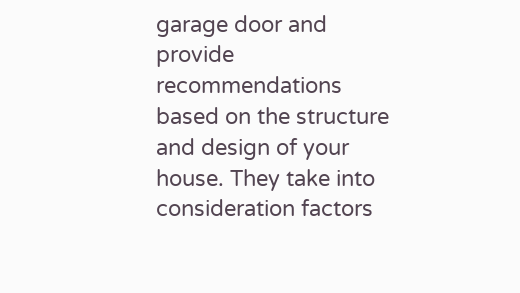garage door and provide recommendations based on the structure and design of your house. They take into consideration factors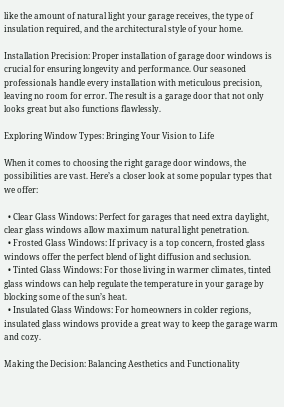like the amount of natural light your garage receives, the type of insulation required, and the architectural style of your home.

Installation Precision: Proper installation of garage door windows is crucial for ensuring longevity and performance. Our seasoned professionals handle every installation with meticulous precision, leaving no room for error. The result is a garage door that not only looks great but also functions flawlessly.

Exploring Window Types: Bringing Your Vision to Life

When it comes to choosing the right garage door windows, the possibilities are vast. Here’s a closer look at some popular types that we offer:

  • Clear Glass Windows: Perfect for garages that need extra daylight, clear glass windows allow maximum natural light penetration.
  • Frosted Glass Windows: If privacy is a top concern, frosted glass windows offer the perfect blend of light diffusion and seclusion.
  • Tinted Glass Windows: For those living in warmer climates, tinted glass windows can help regulate the temperature in your garage by blocking some of the sun’s heat.
  • Insulated Glass Windows: For homeowners in colder regions, insulated glass windows provide a great way to keep the garage warm and cozy.

Making the Decision: Balancing Aesthetics and Functionality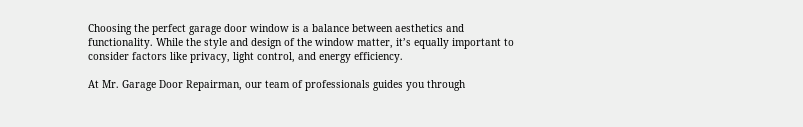Choosing the perfect garage door window is a balance between aesthetics and functionality. While the style and design of the window matter, it’s equally important to consider factors like privacy, light control, and energy efficiency.

At Mr. Garage Door Repairman, our team of professionals guides you through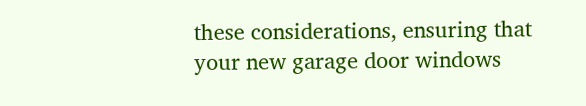these considerations, ensuring that your new garage door windows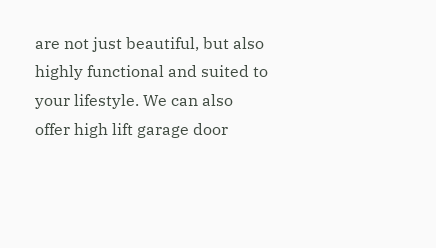are not just beautiful, but also highly functional and suited to your lifestyle. We can also offer high lift garage door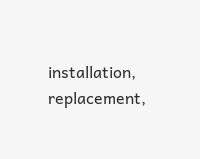installation, replacement,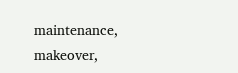maintenance, makeover,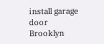install garage door Brooklyn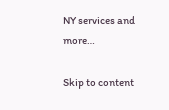NY services and more…

Skip to content